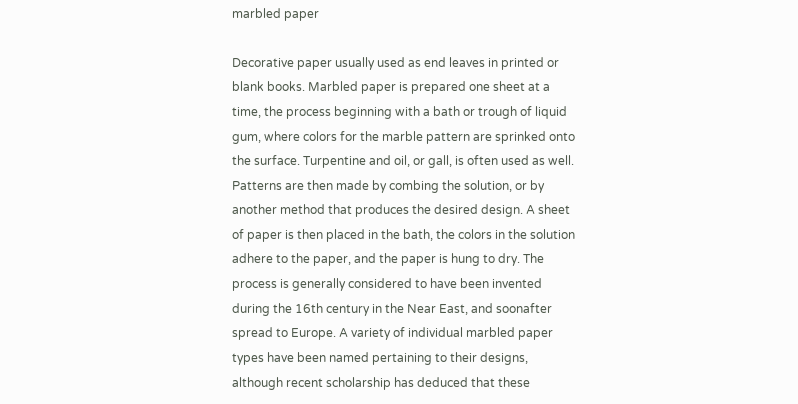marbled paper

Decorative paper usually used as end leaves in printed or blank books. Marbled paper is prepared one sheet at a time, the process beginning with a bath or trough of liquid gum, where colors for the marble pattern are sprinked onto the surface. Turpentine and oil, or gall, is often used as well. Patterns are then made by combing the solution, or by another method that produces the desired design. A sheet of paper is then placed in the bath, the colors in the solution adhere to the paper, and the paper is hung to dry. The process is generally considered to have been invented during the 16th century in the Near East, and soonafter spread to Europe. A variety of individual marbled paper types have been named pertaining to their designs, although recent scholarship has deduced that these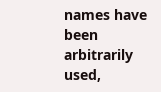names have been arbitrarily used,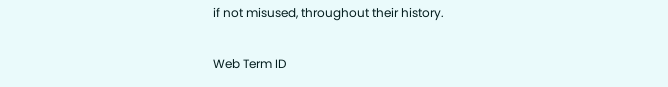if not misused, throughout their history.

Web Term ID